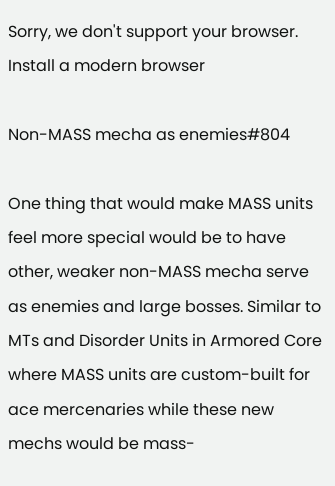Sorry, we don't support your browser.  Install a modern browser

Non-MASS mecha as enemies#804

One thing that would make MASS units feel more special would be to have other, weaker non-MASS mecha serve as enemies and large bosses. Similar to MTs and Disorder Units in Armored Core where MASS units are custom-built for ace mercenaries while these new mechs would be mass-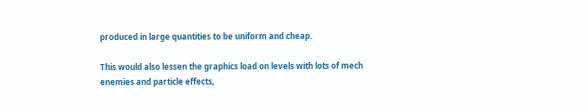produced in large quantities to be uniform and cheap.

This would also lessen the graphics load on levels with lots of mech enemies and particle effects,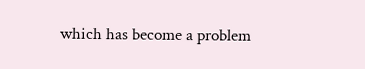which has become a problem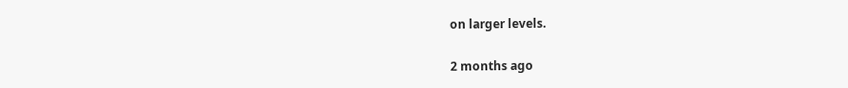on larger levels.

2 months ago